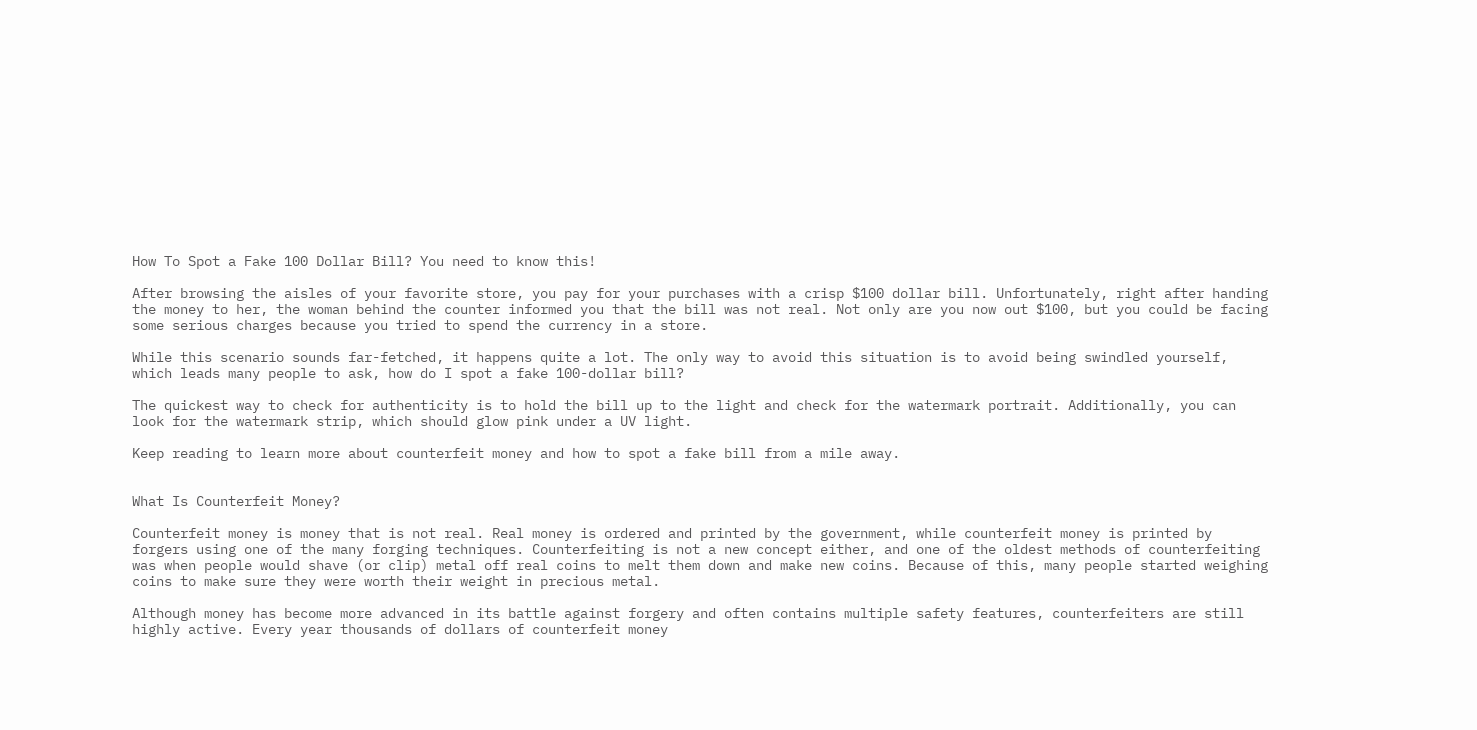How To Spot a Fake 100 Dollar Bill? You need to know this!

After browsing the aisles of your favorite store, you pay for your purchases with a crisp $100 dollar bill. Unfortunately, right after handing the money to her, the woman behind the counter informed you that the bill was not real. Not only are you now out $100, but you could be facing some serious charges because you tried to spend the currency in a store.

While this scenario sounds far-fetched, it happens quite a lot. The only way to avoid this situation is to avoid being swindled yourself, which leads many people to ask, how do I spot a fake 100-dollar bill?

The quickest way to check for authenticity is to hold the bill up to the light and check for the watermark portrait. Additionally, you can look for the watermark strip, which should glow pink under a UV light.

Keep reading to learn more about counterfeit money and how to spot a fake bill from a mile away.


What Is Counterfeit Money?

Counterfeit money is money that is not real. Real money is ordered and printed by the government, while counterfeit money is printed by forgers using one of the many forging techniques. Counterfeiting is not a new concept either, and one of the oldest methods of counterfeiting was when people would shave (or clip) metal off real coins to melt them down and make new coins. Because of this, many people started weighing coins to make sure they were worth their weight in precious metal.

Although money has become more advanced in its battle against forgery and often contains multiple safety features, counterfeiters are still highly active. Every year thousands of dollars of counterfeit money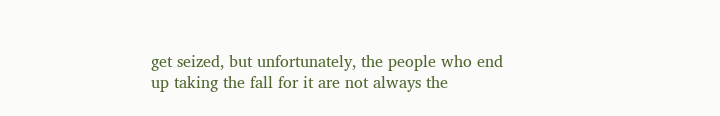get seized, but unfortunately, the people who end up taking the fall for it are not always the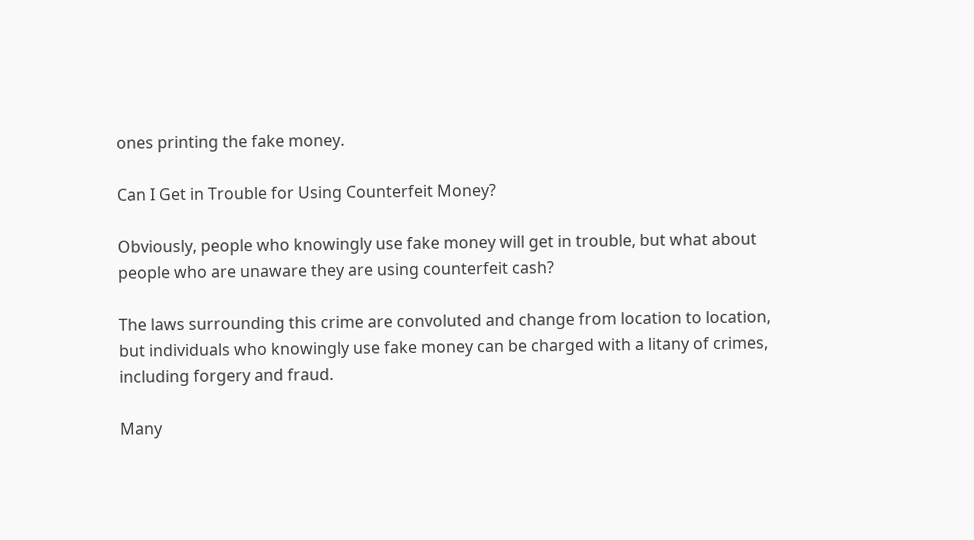ones printing the fake money.

Can I Get in Trouble for Using Counterfeit Money?

Obviously, people who knowingly use fake money will get in trouble, but what about people who are unaware they are using counterfeit cash?

The laws surrounding this crime are convoluted and change from location to location, but individuals who knowingly use fake money can be charged with a litany of crimes, including forgery and fraud.

Many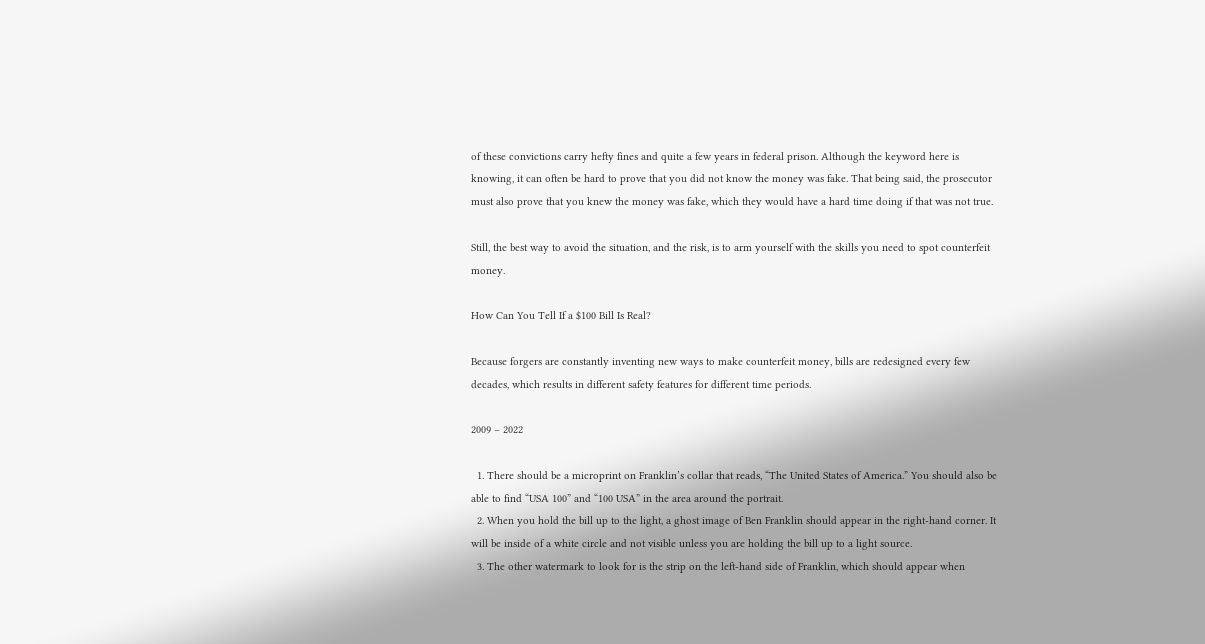of these convictions carry hefty fines and quite a few years in federal prison. Although the keyword here is knowing, it can often be hard to prove that you did not know the money was fake. That being said, the prosecutor must also prove that you knew the money was fake, which they would have a hard time doing if that was not true.

Still, the best way to avoid the situation, and the risk, is to arm yourself with the skills you need to spot counterfeit money.

How Can You Tell If a $100 Bill Is Real?

Because forgers are constantly inventing new ways to make counterfeit money, bills are redesigned every few decades, which results in different safety features for different time periods.

2009 – 2022

  1. There should be a microprint on Franklin’s collar that reads, “The United States of America.” You should also be able to find “USA 100” and “100 USA” in the area around the portrait.
  2. When you hold the bill up to the light, a ghost image of Ben Franklin should appear in the right-hand corner. It will be inside of a white circle and not visible unless you are holding the bill up to a light source.
  3. The other watermark to look for is the strip on the left-hand side of Franklin, which should appear when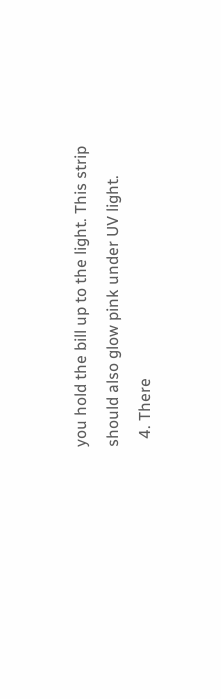you hold the bill up to the light. This strip should also glow pink under UV light.
  4. There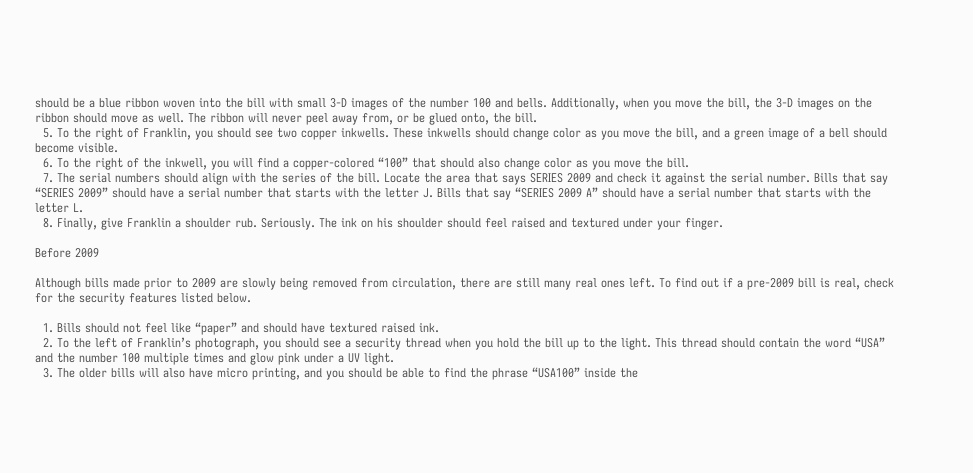should be a blue ribbon woven into the bill with small 3-D images of the number 100 and bells. Additionally, when you move the bill, the 3-D images on the ribbon should move as well. The ribbon will never peel away from, or be glued onto, the bill.
  5. To the right of Franklin, you should see two copper inkwells. These inkwells should change color as you move the bill, and a green image of a bell should become visible.
  6. To the right of the inkwell, you will find a copper-colored “100” that should also change color as you move the bill.
  7. The serial numbers should align with the series of the bill. Locate the area that says SERIES 2009 and check it against the serial number. Bills that say “SERIES 2009” should have a serial number that starts with the letter J. Bills that say “SERIES 2009 A” should have a serial number that starts with the letter L.
  8. Finally, give Franklin a shoulder rub. Seriously. The ink on his shoulder should feel raised and textured under your finger.

Before 2009

Although bills made prior to 2009 are slowly being removed from circulation, there are still many real ones left. To find out if a pre-2009 bill is real, check for the security features listed below.

  1. Bills should not feel like “paper” and should have textured raised ink.
  2. To the left of Franklin’s photograph, you should see a security thread when you hold the bill up to the light. This thread should contain the word “USA” and the number 100 multiple times and glow pink under a UV light.
  3. The older bills will also have micro printing, and you should be able to find the phrase “USA100” inside the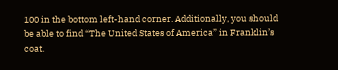100 in the bottom left-hand corner. Additionally, you should be able to find “The United States of America” in Franklin’s coat.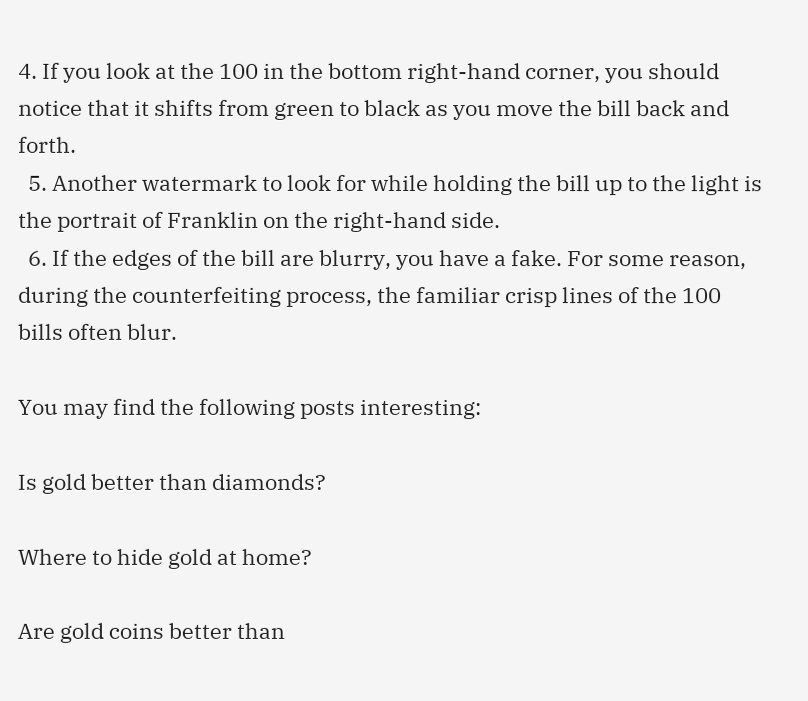4. If you look at the 100 in the bottom right-hand corner, you should notice that it shifts from green to black as you move the bill back and forth.
  5. Another watermark to look for while holding the bill up to the light is the portrait of Franklin on the right-hand side.
  6. If the edges of the bill are blurry, you have a fake. For some reason, during the counterfeiting process, the familiar crisp lines of the 100 bills often blur.

You may find the following posts interesting:

Is gold better than diamonds?

Where to hide gold at home?

Are gold coins better than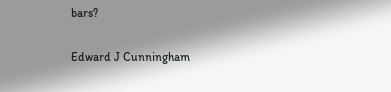bars?

Edward J Cunningham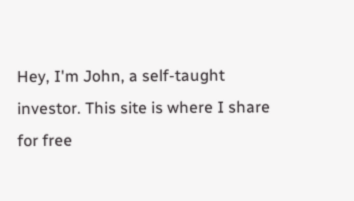Hey, I'm John, a self-taught investor. This site is where I share for free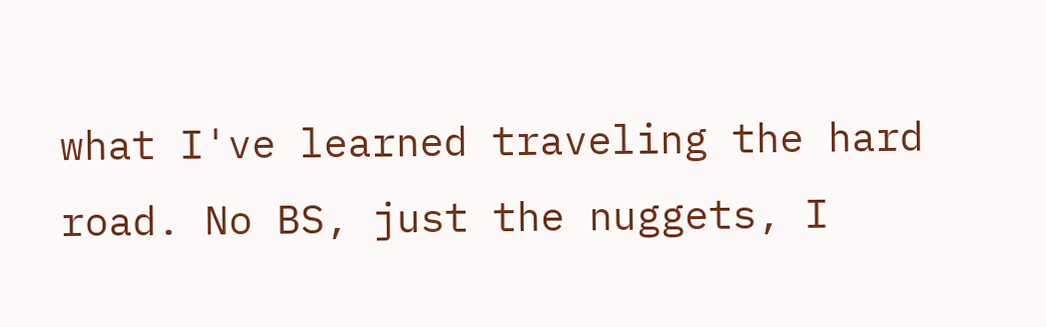what I've learned traveling the hard road. No BS, just the nuggets, I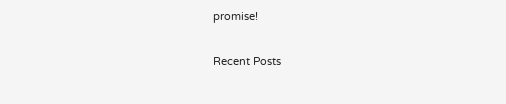promise!

Recent Posts